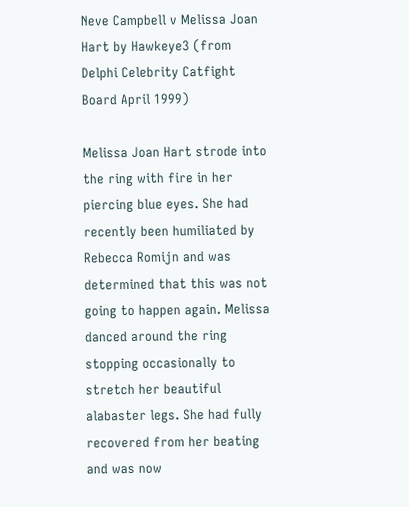Neve Campbell v Melissa Joan Hart by Hawkeye3 (from Delphi Celebrity Catfight Board April 1999)

Melissa Joan Hart strode into the ring with fire in her piercing blue eyes. She had recently been humiliated by Rebecca Romijn and was determined that this was not going to happen again. Melissa danced around the ring stopping occasionally to stretch her beautiful alabaster legs. She had fully recovered from her beating and was now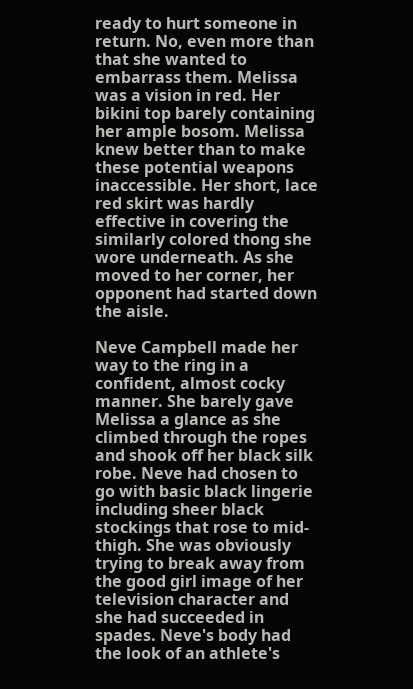ready to hurt someone in return. No, even more than that she wanted to embarrass them. Melissa was a vision in red. Her bikini top barely containing her ample bosom. Melissa knew better than to make these potential weapons inaccessible. Her short, lace red skirt was hardly effective in covering the similarly colored thong she wore underneath. As she moved to her corner, her opponent had started down the aisle.

Neve Campbell made her way to the ring in a confident, almost cocky manner. She barely gave Melissa a glance as she climbed through the ropes and shook off her black silk robe. Neve had chosen to go with basic black lingerie including sheer black stockings that rose to mid-thigh. She was obviously trying to break away from the good girl image of her television character and she had succeeded in spades. Neve's body had the look of an athlete's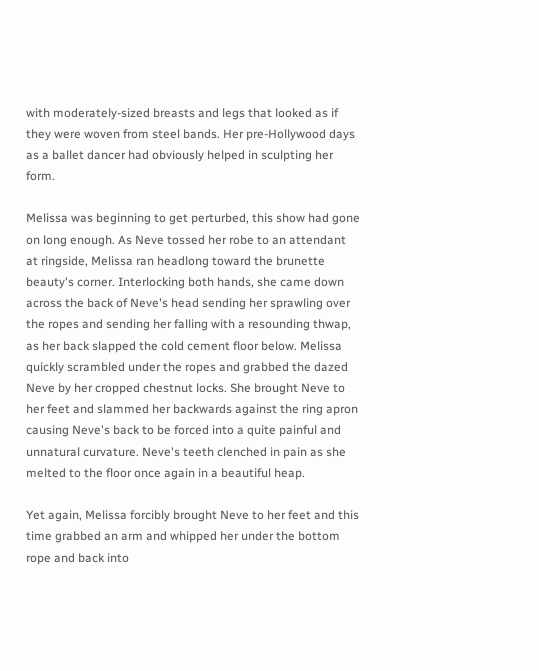with moderately-sized breasts and legs that looked as if they were woven from steel bands. Her pre-Hollywood days as a ballet dancer had obviously helped in sculpting her form.

Melissa was beginning to get perturbed, this show had gone on long enough. As Neve tossed her robe to an attendant at ringside, Melissa ran headlong toward the brunette beauty's corner. Interlocking both hands, she came down across the back of Neve's head sending her sprawling over the ropes and sending her falling with a resounding thwap, as her back slapped the cold cement floor below. Melissa quickly scrambled under the ropes and grabbed the dazed Neve by her cropped chestnut locks. She brought Neve to her feet and slammed her backwards against the ring apron causing Neve's back to be forced into a quite painful and unnatural curvature. Neve's teeth clenched in pain as she melted to the floor once again in a beautiful heap.

Yet again, Melissa forcibly brought Neve to her feet and this time grabbed an arm and whipped her under the bottom rope and back into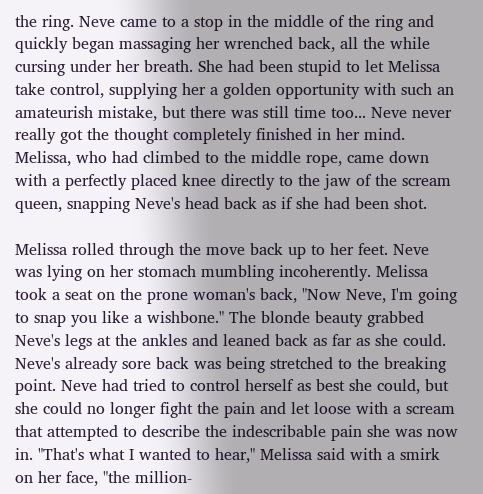the ring. Neve came to a stop in the middle of the ring and quickly began massaging her wrenched back, all the while cursing under her breath. She had been stupid to let Melissa take control, supplying her a golden opportunity with such an amateurish mistake, but there was still time too... Neve never really got the thought completely finished in her mind. Melissa, who had climbed to the middle rope, came down with a perfectly placed knee directly to the jaw of the scream queen, snapping Neve's head back as if she had been shot.

Melissa rolled through the move back up to her feet. Neve was lying on her stomach mumbling incoherently. Melissa took a seat on the prone woman's back, "Now Neve, I'm going to snap you like a wishbone." The blonde beauty grabbed Neve's legs at the ankles and leaned back as far as she could. Neve's already sore back was being stretched to the breaking point. Neve had tried to control herself as best she could, but she could no longer fight the pain and let loose with a scream that attempted to describe the indescribable pain she was now in. "That's what I wanted to hear," Melissa said with a smirk on her face, "the million-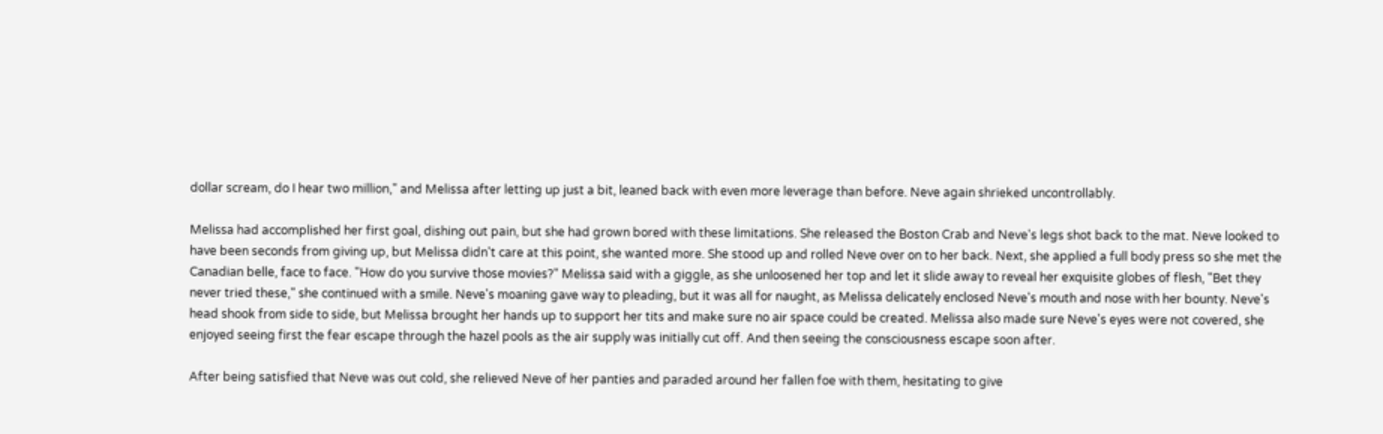dollar scream, do I hear two million," and Melissa after letting up just a bit, leaned back with even more leverage than before. Neve again shrieked uncontrollably.

Melissa had accomplished her first goal, dishing out pain, but she had grown bored with these limitations. She released the Boston Crab and Neve's legs shot back to the mat. Neve looked to have been seconds from giving up, but Melissa didn't care at this point, she wanted more. She stood up and rolled Neve over on to her back. Next, she applied a full body press so she met the Canadian belle, face to face. "How do you survive those movies?" Melissa said with a giggle, as she unloosened her top and let it slide away to reveal her exquisite globes of flesh, "Bet they never tried these," she continued with a smile. Neve's moaning gave way to pleading, but it was all for naught, as Melissa delicately enclosed Neve's mouth and nose with her bounty. Neve's head shook from side to side, but Melissa brought her hands up to support her tits and make sure no air space could be created. Melissa also made sure Neve's eyes were not covered, she enjoyed seeing first the fear escape through the hazel pools as the air supply was initially cut off. And then seeing the consciousness escape soon after.

After being satisfied that Neve was out cold, she relieved Neve of her panties and paraded around her fallen foe with them, hesitating to give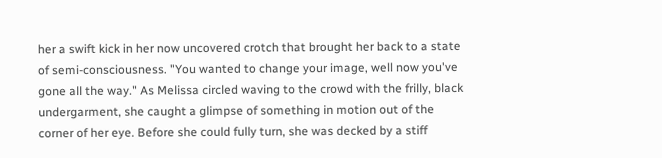her a swift kick in her now uncovered crotch that brought her back to a state of semi-consciousness. "You wanted to change your image, well now you've gone all the way." As Melissa circled waving to the crowd with the frilly, black undergarment, she caught a glimpse of something in motion out of the corner of her eye. Before she could fully turn, she was decked by a stiff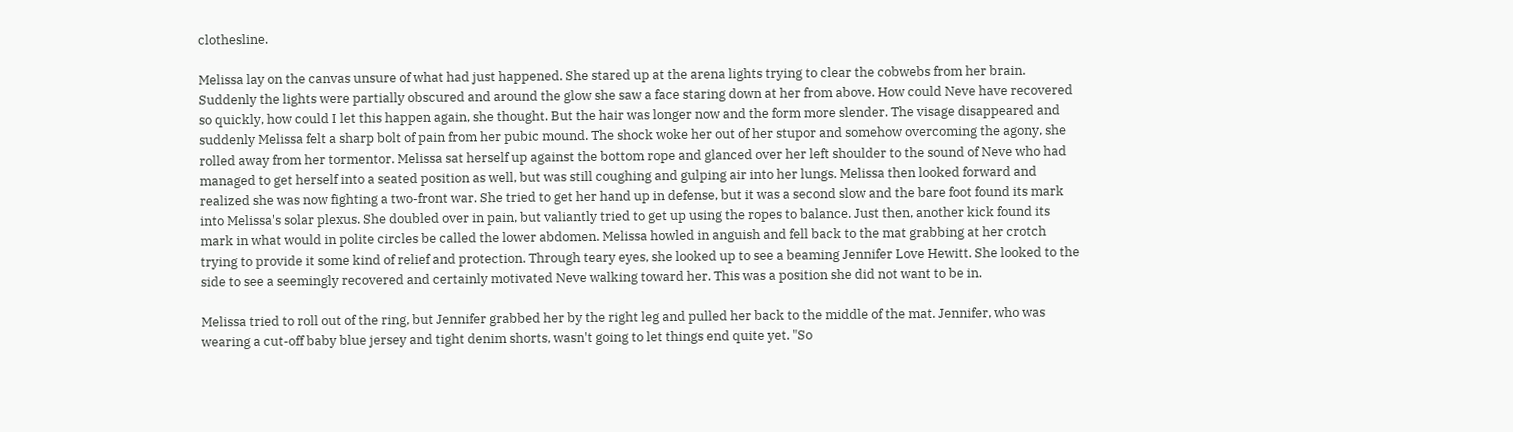clothesline.

Melissa lay on the canvas unsure of what had just happened. She stared up at the arena lights trying to clear the cobwebs from her brain. Suddenly the lights were partially obscured and around the glow she saw a face staring down at her from above. How could Neve have recovered so quickly, how could I let this happen again, she thought. But the hair was longer now and the form more slender. The visage disappeared and suddenly Melissa felt a sharp bolt of pain from her pubic mound. The shock woke her out of her stupor and somehow overcoming the agony, she rolled away from her tormentor. Melissa sat herself up against the bottom rope and glanced over her left shoulder to the sound of Neve who had managed to get herself into a seated position as well, but was still coughing and gulping air into her lungs. Melissa then looked forward and realized she was now fighting a two-front war. She tried to get her hand up in defense, but it was a second slow and the bare foot found its mark into Melissa's solar plexus. She doubled over in pain, but valiantly tried to get up using the ropes to balance. Just then, another kick found its mark in what would in polite circles be called the lower abdomen. Melissa howled in anguish and fell back to the mat grabbing at her crotch trying to provide it some kind of relief and protection. Through teary eyes, she looked up to see a beaming Jennifer Love Hewitt. She looked to the side to see a seemingly recovered and certainly motivated Neve walking toward her. This was a position she did not want to be in.

Melissa tried to roll out of the ring, but Jennifer grabbed her by the right leg and pulled her back to the middle of the mat. Jennifer, who was wearing a cut-off baby blue jersey and tight denim shorts, wasn't going to let things end quite yet. "So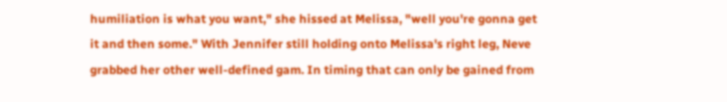humiliation is what you want," she hissed at Melissa, "well you're gonna get it and then some." With Jennifer still holding onto Melissa's right leg, Neve grabbed her other well-defined gam. In timing that can only be gained from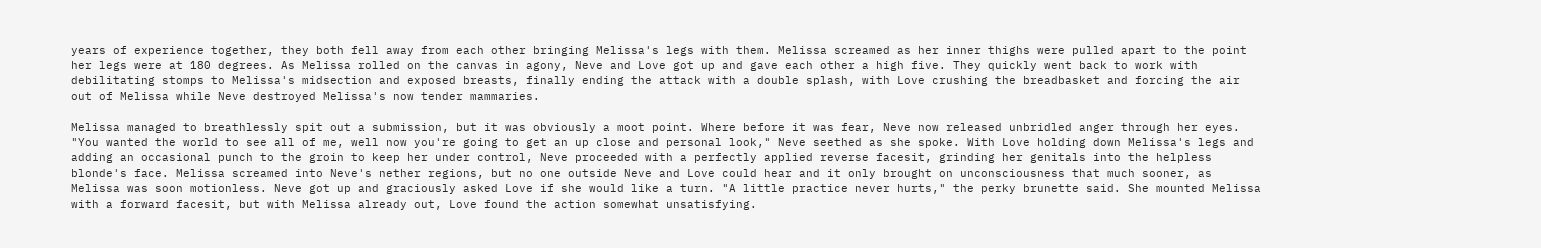years of experience together, they both fell away from each other bringing Melissa's legs with them. Melissa screamed as her inner thighs were pulled apart to the point her legs were at 180 degrees. As Melissa rolled on the canvas in agony, Neve and Love got up and gave each other a high five. They quickly went back to work with debilitating stomps to Melissa's midsection and exposed breasts, finally ending the attack with a double splash, with Love crushing the breadbasket and forcing the air out of Melissa while Neve destroyed Melissa's now tender mammaries.

Melissa managed to breathlessly spit out a submission, but it was obviously a moot point. Where before it was fear, Neve now released unbridled anger through her eyes. "You wanted the world to see all of me, well now you're going to get an up close and personal look," Neve seethed as she spoke. With Love holding down Melissa's legs and adding an occasional punch to the groin to keep her under control, Neve proceeded with a perfectly applied reverse facesit, grinding her genitals into the helpless blonde's face. Melissa screamed into Neve's nether regions, but no one outside Neve and Love could hear and it only brought on unconsciousness that much sooner, as Melissa was soon motionless. Neve got up and graciously asked Love if she would like a turn. "A little practice never hurts," the perky brunette said. She mounted Melissa with a forward facesit, but with Melissa already out, Love found the action somewhat unsatisfying.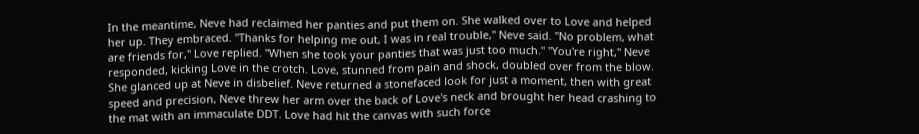In the meantime, Neve had reclaimed her panties and put them on. She walked over to Love and helped her up. They embraced. "Thanks for helping me out, I was in real trouble," Neve said. "No problem, what are friends for," Love replied. "When she took your panties that was just too much." "You're right," Neve responded, kicking Love in the crotch. Love, stunned from pain and shock, doubled over from the blow. She glanced up at Neve in disbelief. Neve returned a stonefaced look for just a moment, then with great speed and precision, Neve threw her arm over the back of Love's neck and brought her head crashing to the mat with an immaculate DDT. Love had hit the canvas with such force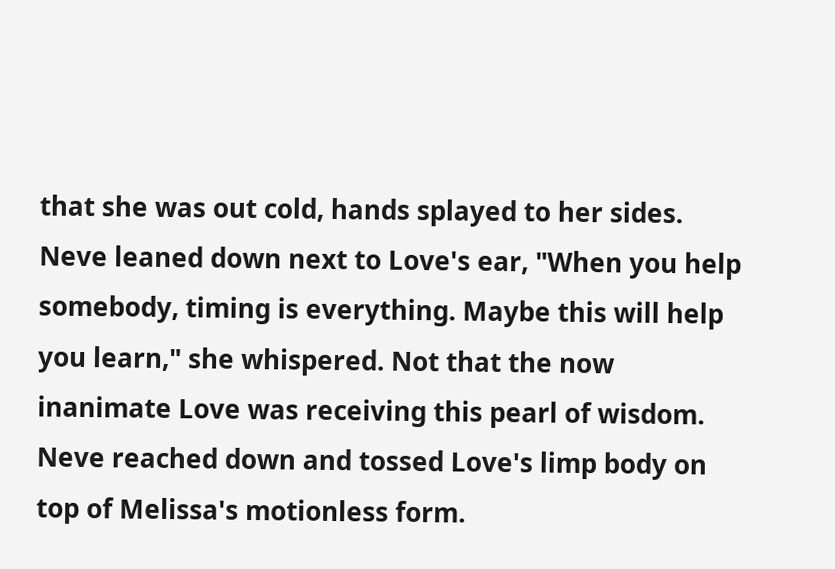that she was out cold, hands splayed to her sides. Neve leaned down next to Love's ear, "When you help somebody, timing is everything. Maybe this will help you learn," she whispered. Not that the now inanimate Love was receiving this pearl of wisdom. Neve reached down and tossed Love's limp body on top of Melissa's motionless form.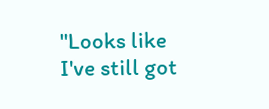"Looks like I've still got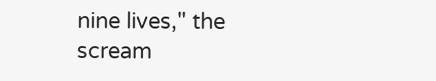nine lives," the scream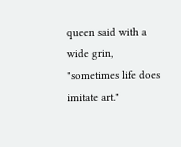queen said with a wide grin, "sometimes life does imitate art."